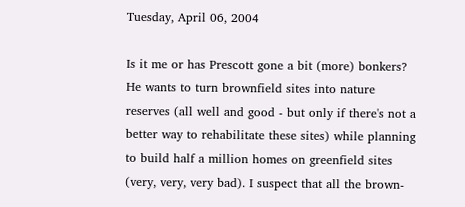Tuesday, April 06, 2004

Is it me or has Prescott gone a bit (more) bonkers? He wants to turn brownfield sites into nature reserves (all well and good - but only if there's not a better way to rehabilitate these sites) while planning to build half a million homes on greenfield sites (very, very, very bad). I suspect that all the brown-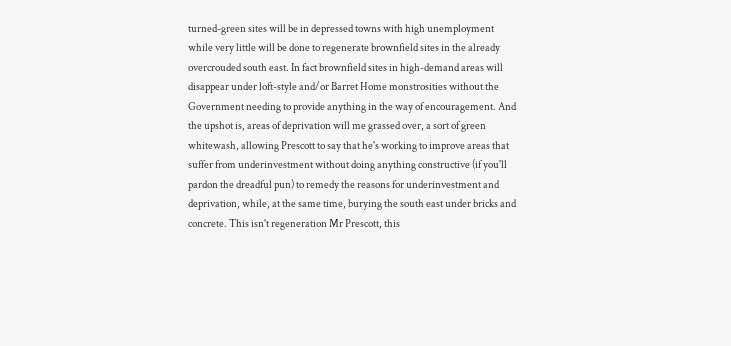turned-green sites will be in depressed towns with high unemployment while very little will be done to regenerate brownfield sites in the already overcrouded south east. In fact brownfield sites in high-demand areas will disappear under loft-style and/or Barret Home monstrosities without the Government needing to provide anything in the way of encouragement. And the upshot is, areas of deprivation will me grassed over, a sort of green whitewash, allowing Prescott to say that he's working to improve areas that suffer from underinvestment without doing anything constructive (if you'll pardon the dreadful pun) to remedy the reasons for underinvestment and deprivation, while, at the same time, burying the south east under bricks and concrete. This isn't regeneration Mr Prescott, this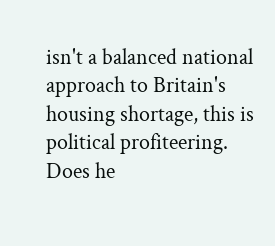isn't a balanced national approach to Britain's housing shortage, this is political profiteering.
Does he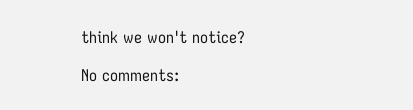think we won't notice?

No comments: